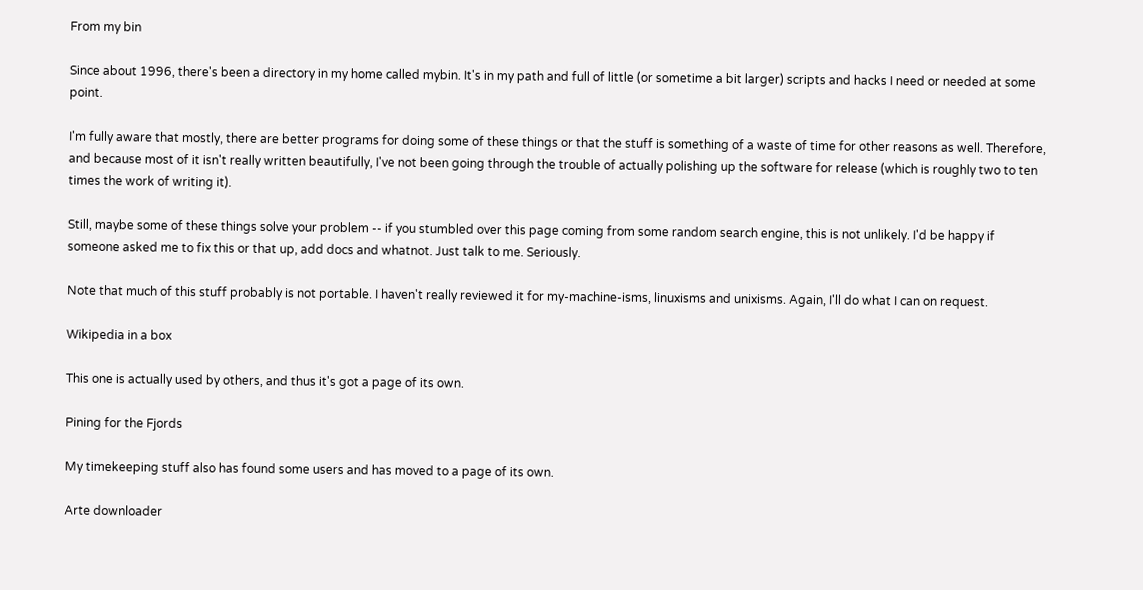From my bin

Since about 1996, there's been a directory in my home called mybin. It's in my path and full of little (or sometime a bit larger) scripts and hacks I need or needed at some point.

I'm fully aware that mostly, there are better programs for doing some of these things or that the stuff is something of a waste of time for other reasons as well. Therefore, and because most of it isn't really written beautifully, I've not been going through the trouble of actually polishing up the software for release (which is roughly two to ten times the work of writing it).

Still, maybe some of these things solve your problem -- if you stumbled over this page coming from some random search engine, this is not unlikely. I'd be happy if someone asked me to fix this or that up, add docs and whatnot. Just talk to me. Seriously.

Note that much of this stuff probably is not portable. I haven't really reviewed it for my-machine-isms, linuxisms and unixisms. Again, I'll do what I can on request.

Wikipedia in a box

This one is actually used by others, and thus it's got a page of its own.

Pining for the Fjords

My timekeeping stuff also has found some users and has moved to a page of its own.

Arte downloader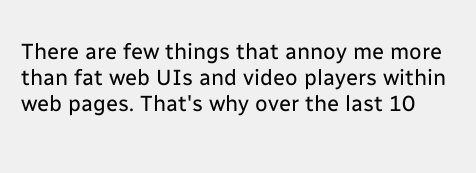There are few things that annoy me more than fat web UIs and video players within web pages. That's why over the last 10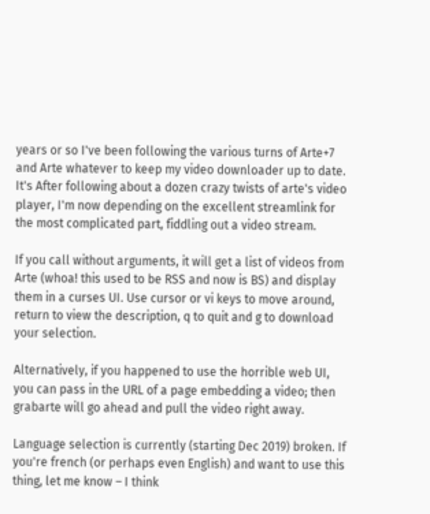years or so I've been following the various turns of Arte+7 and Arte whatever to keep my video downloader up to date. It's After following about a dozen crazy twists of arte's video player, I'm now depending on the excellent streamlink for the most complicated part, fiddling out a video stream.

If you call without arguments, it will get a list of videos from Arte (whoa! this used to be RSS and now is BS) and display them in a curses UI. Use cursor or vi keys to move around, return to view the description, q to quit and g to download your selection.

Alternatively, if you happened to use the horrible web UI, you can pass in the URL of a page embedding a video; then grabarte will go ahead and pull the video right away.

Language selection is currently (starting Dec 2019) broken. If you're french (or perhaps even English) and want to use this thing, let me know – I think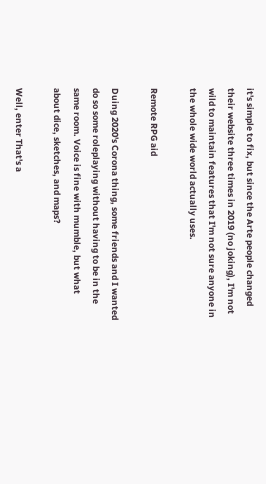it's simple to fix, but since the Arte people changed their website three times in 2019 (no joking), I'm not wild to maintain features that I'm not sure anyone in the whole wide world actually uses.

Remote RPG aid

Duing 2020's Corona thing, some friends and I wanted do so some roleplaying without having to be in the same room. Voice is fine with mumble, but what about dice, sketches, and maps?

Well, enter That's a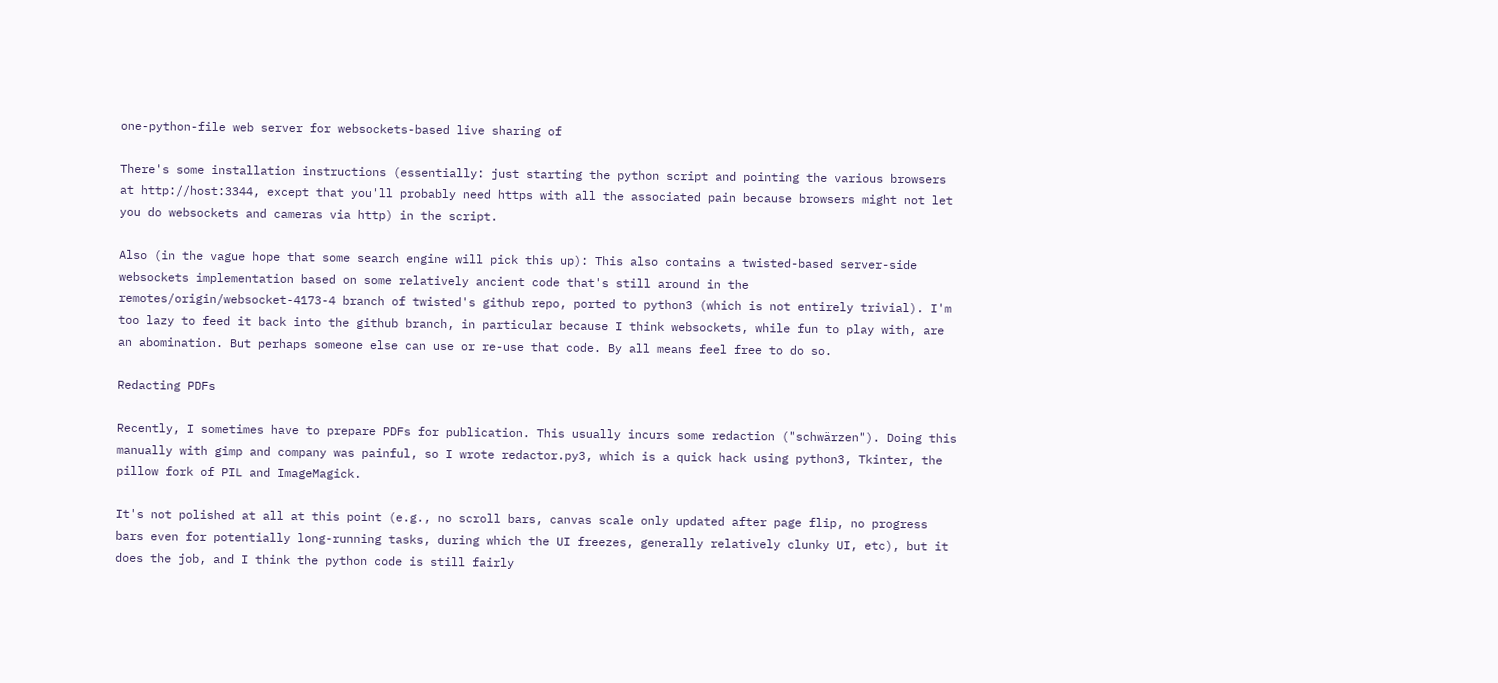one-python-file web server for websockets-based live sharing of

There's some installation instructions (essentially: just starting the python script and pointing the various browsers at http://host:3344, except that you'll probably need https with all the associated pain because browsers might not let you do websockets and cameras via http) in the script.

Also (in the vague hope that some search engine will pick this up): This also contains a twisted-based server-side websockets implementation based on some relatively ancient code that's still around in the remotes/origin/websocket-4173-4 branch of twisted's github repo, ported to python3 (which is not entirely trivial). I'm too lazy to feed it back into the github branch, in particular because I think websockets, while fun to play with, are an abomination. But perhaps someone else can use or re-use that code. By all means feel free to do so.

Redacting PDFs

Recently, I sometimes have to prepare PDFs for publication. This usually incurs some redaction ("schwärzen"). Doing this manually with gimp and company was painful, so I wrote redactor.py3, which is a quick hack using python3, Tkinter, the pillow fork of PIL and ImageMagick.

It's not polished at all at this point (e.g., no scroll bars, canvas scale only updated after page flip, no progress bars even for potentially long-running tasks, during which the UI freezes, generally relatively clunky UI, etc), but it does the job, and I think the python code is still fairly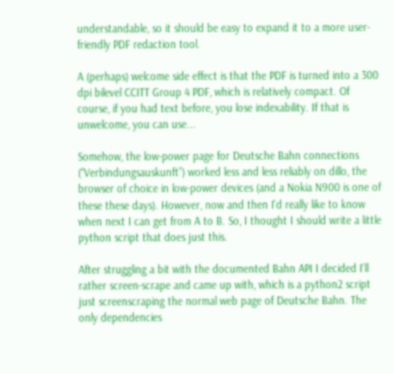understandable, so it should be easy to expand it to a more user-friendly PDF redaction tool.

A (perhaps) welcome side effect is that the PDF is turned into a 300 dpi bilevel CCITT Group 4 PDF, which is relatively compact. Of course, if you had text before, you lose indexability. If that is unwelcome, you can use...

Somehow, the low-power page for Deutsche Bahn connections (“Verbindungsauskunft”) worked less and less reliably on dillo, the browser of choice in low-power devices (and a Nokia N900 is one of these these days). However, now and then I'd really like to know when next I can get from A to B. So, I thought I should write a little python script that does just this.

After struggling a bit with the documented Bahn API I decided I'll rather screen-scrape and came up with, which is a python2 script just screenscraping the normal web page of Deutsche Bahn. The only dependencies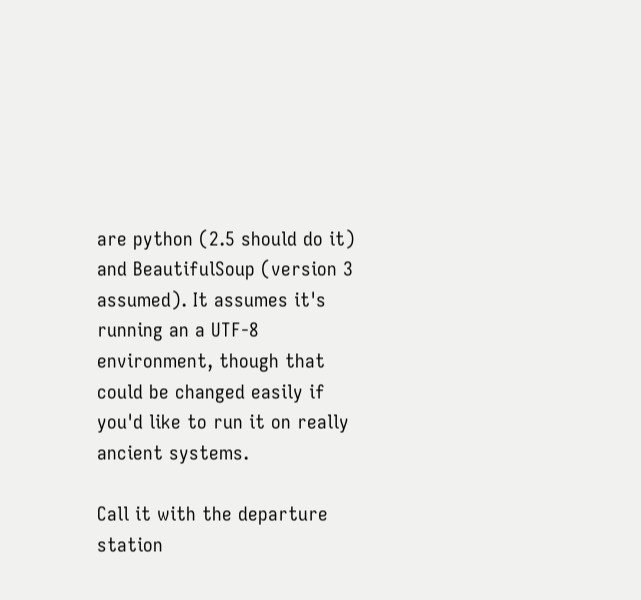are python (2.5 should do it) and BeautifulSoup (version 3 assumed). It assumes it's running an a UTF-8 environment, though that could be changed easily if you'd like to run it on really ancient systems.

Call it with the departure station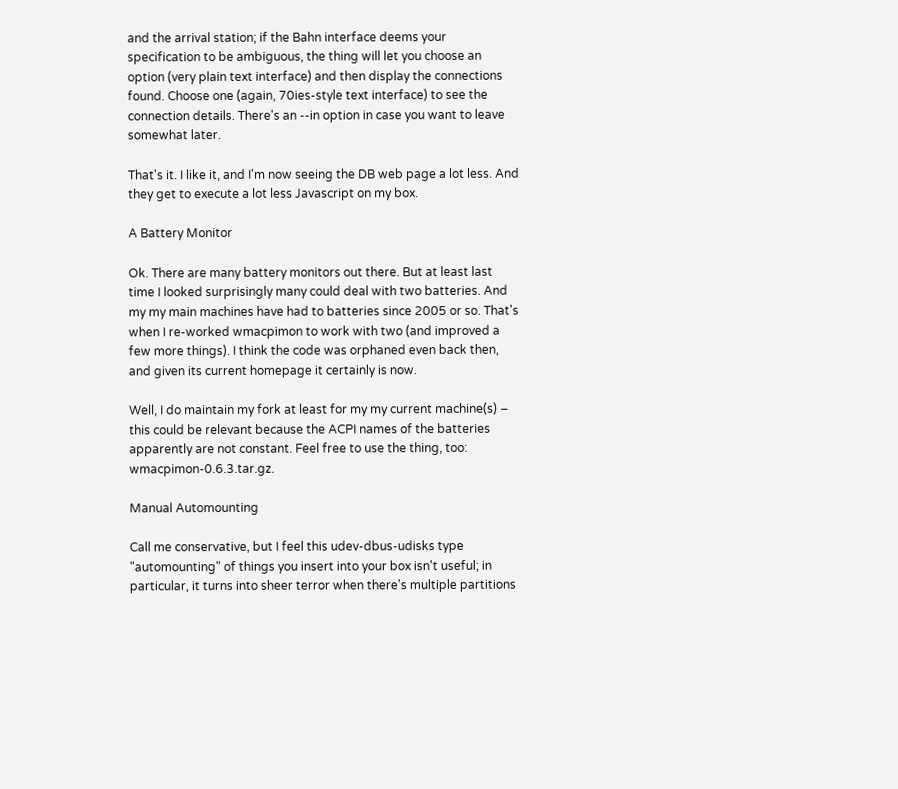and the arrival station; if the Bahn interface deems your specification to be ambiguous, the thing will let you choose an option (very plain text interface) and then display the connections found. Choose one (again, 70ies-style text interface) to see the connection details. There's an --in option in case you want to leave somewhat later.

That's it. I like it, and I'm now seeing the DB web page a lot less. And they get to execute a lot less Javascript on my box.

A Battery Monitor

Ok. There are many battery monitors out there. But at least last time I looked surprisingly many could deal with two batteries. And my my main machines have had to batteries since 2005 or so. That's when I re-worked wmacpimon to work with two (and improved a few more things). I think the code was orphaned even back then, and given its current homepage it certainly is now.

Well, I do maintain my fork at least for my my current machine(s) – this could be relevant because the ACPI names of the batteries apparently are not constant. Feel free to use the thing, too: wmacpimon-0.6.3.tar.gz.

Manual Automounting

Call me conservative, but I feel this udev-dbus-udisks type "automounting" of things you insert into your box isn't useful; in particular, it turns into sheer terror when there's multiple partitions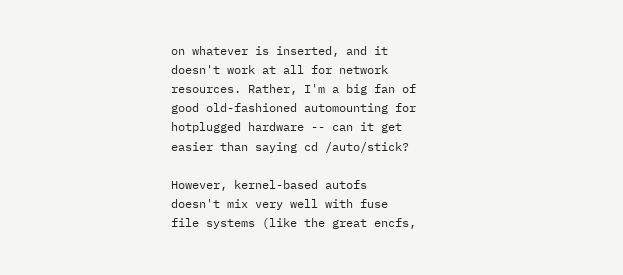on whatever is inserted, and it doesn't work at all for network resources. Rather, I'm a big fan of good old-fashioned automounting for hotplugged hardware -- can it get easier than saying cd /auto/stick?

However, kernel-based autofs doesn't mix very well with fuse file systems (like the great encfs,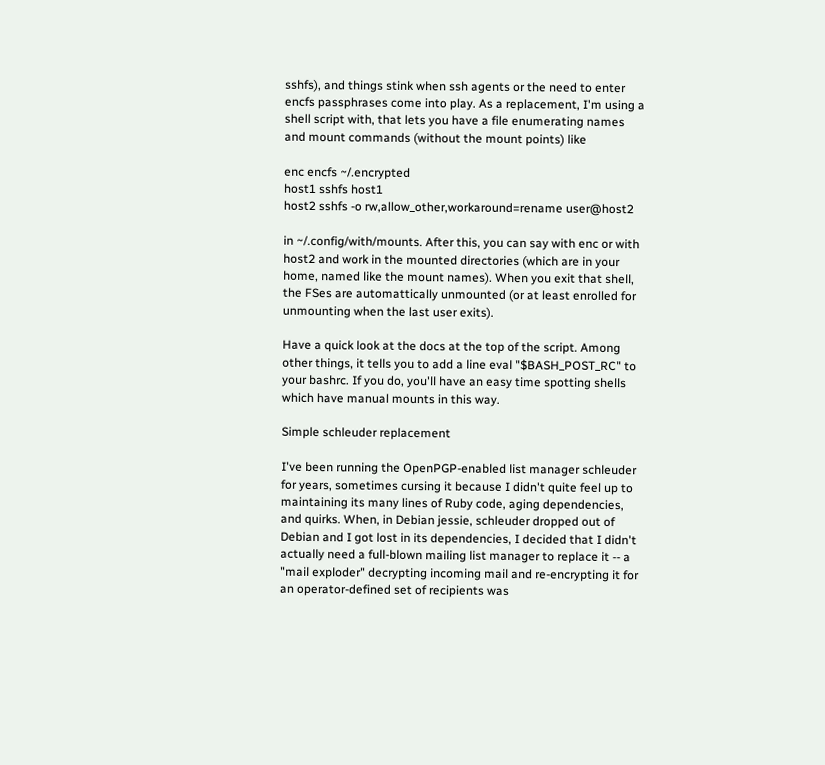sshfs), and things stink when ssh agents or the need to enter encfs passphrases come into play. As a replacement, I'm using a shell script with, that lets you have a file enumerating names and mount commands (without the mount points) like

enc encfs ~/.encrypted
host1 sshfs host1
host2 sshfs -o rw,allow_other,workaround=rename user@host2

in ~/.config/with/mounts. After this, you can say with enc or with host2 and work in the mounted directories (which are in your home, named like the mount names). When you exit that shell, the FSes are automattically unmounted (or at least enrolled for unmounting when the last user exits).

Have a quick look at the docs at the top of the script. Among other things, it tells you to add a line eval "$BASH_POST_RC" to your bashrc. If you do, you'll have an easy time spotting shells which have manual mounts in this way.

Simple schleuder replacement

I've been running the OpenPGP-enabled list manager schleuder for years, sometimes cursing it because I didn't quite feel up to maintaining its many lines of Ruby code, aging dependencies, and quirks. When, in Debian jessie, schleuder dropped out of Debian and I got lost in its dependencies, I decided that I didn't actually need a full-blown mailing list manager to replace it -- a "mail exploder" decrypting incoming mail and re-encrypting it for an operator-defined set of recipients was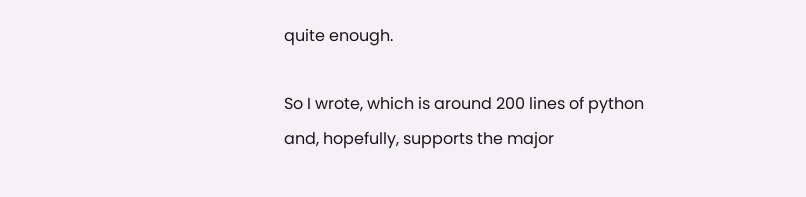quite enough.

So I wrote, which is around 200 lines of python and, hopefully, supports the major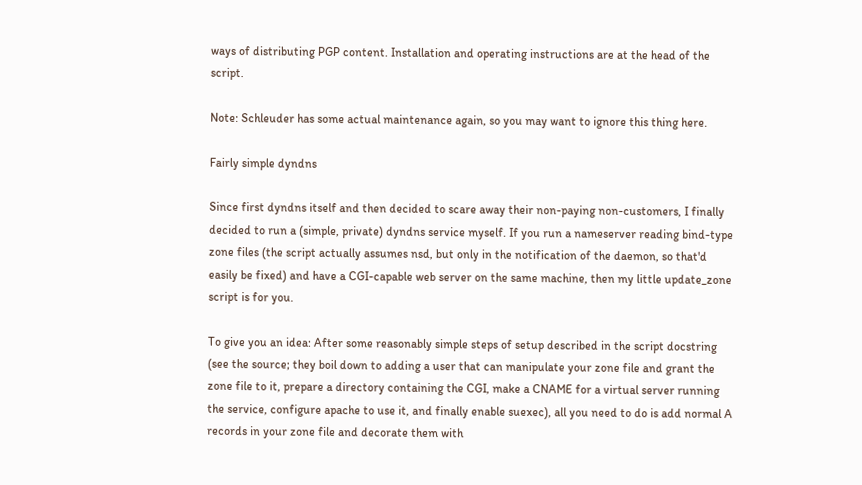ways of distributing PGP content. Installation and operating instructions are at the head of the script.

Note: Schleuder has some actual maintenance again, so you may want to ignore this thing here.

Fairly simple dyndns

Since first dyndns itself and then decided to scare away their non-paying non-customers, I finally decided to run a (simple, private) dyndns service myself. If you run a nameserver reading bind-type zone files (the script actually assumes nsd, but only in the notification of the daemon, so that'd easily be fixed) and have a CGI-capable web server on the same machine, then my little update_zone script is for you.

To give you an idea: After some reasonably simple steps of setup described in the script docstring (see the source; they boil down to adding a user that can manipulate your zone file and grant the zone file to it, prepare a directory containing the CGI, make a CNAME for a virtual server running the service, configure apache to use it, and finally enable suexec), all you need to do is add normal A records in your zone file and decorate them with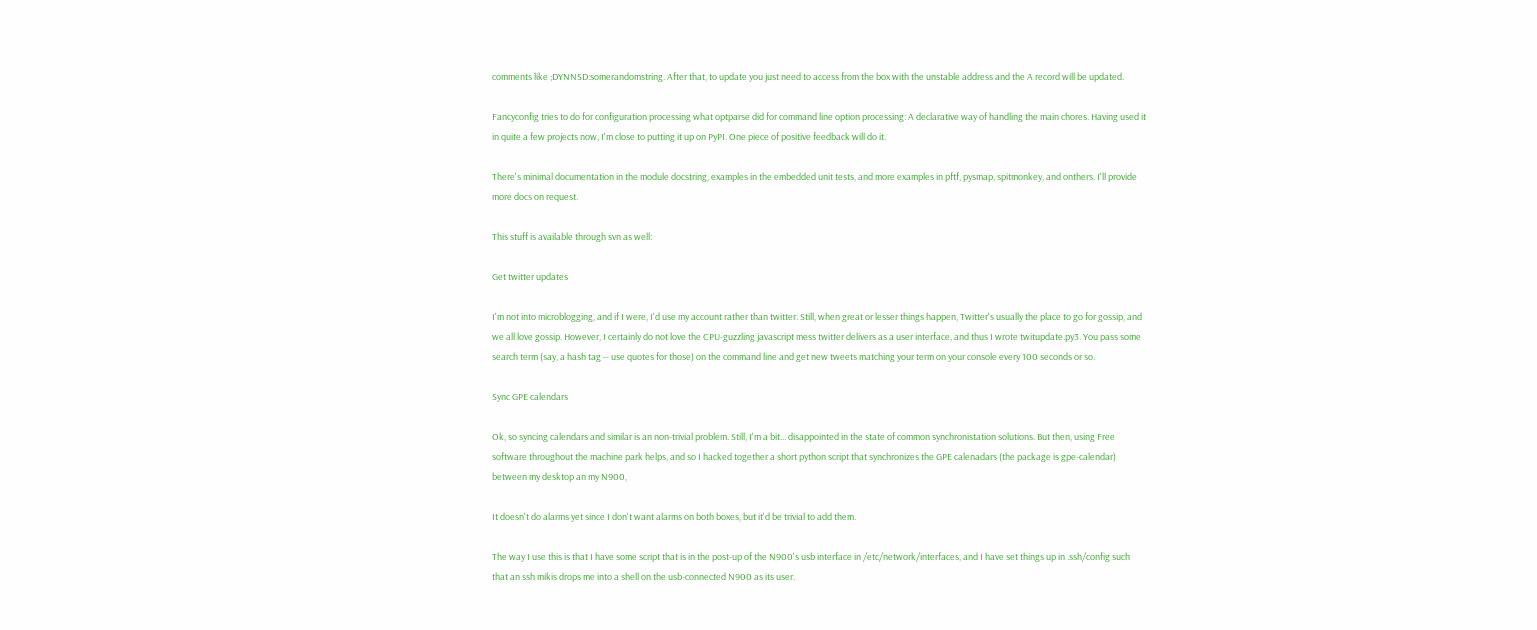comments like ;DYNNSD:somerandomstring. After that, to update you just need to access from the box with the unstable address and the A record will be updated.

Fancyconfig tries to do for configuration processing what optparse did for command line option processing: A declarative way of handling the main chores. Having used it in quite a few projects now, I'm close to putting it up on PyPI. One piece of positive feedback will do it.

There's minimal documentation in the module docstring, examples in the embedded unit tests, and more examples in pftf, pysmap, spitmonkey, and onthers. I'll provide more docs on request.

This stuff is available through svn as well:

Get twitter updates

I'm not into microblogging, and if I were, I'd use my account rather than twitter. Still, when great or lesser things happen, Twitter's usually the place to go for gossip, and we all love gossip. However, I certainly do not love the CPU-guzzling javascript mess twitter delivers as a user interface, and thus I wrote twitupdate.py3. You pass some search term (say, a hash tag -- use quotes for those) on the command line and get new tweets matching your term on your console every 100 seconds or so.

Sync GPE calendars

Ok, so syncing calendars and similar is an non-trivial problem. Still, I'm a bit... disappointed in the state of common synchronistation solutions. But then, using Free software throughout the machine park helps, and so I hacked together a short python script that synchronizes the GPE calenadars (the package is gpe-calendar) between my desktop an my N900,

It doesn't do alarms yet since I don't want alarms on both boxes, but it'd be trivial to add them.

The way I use this is that I have some script that is in the post-up of the N900's usb interface in /etc/network/interfaces, and I have set things up in .ssh/config such that an ssh mikis drops me into a shell on the usb-connected N900 as its user.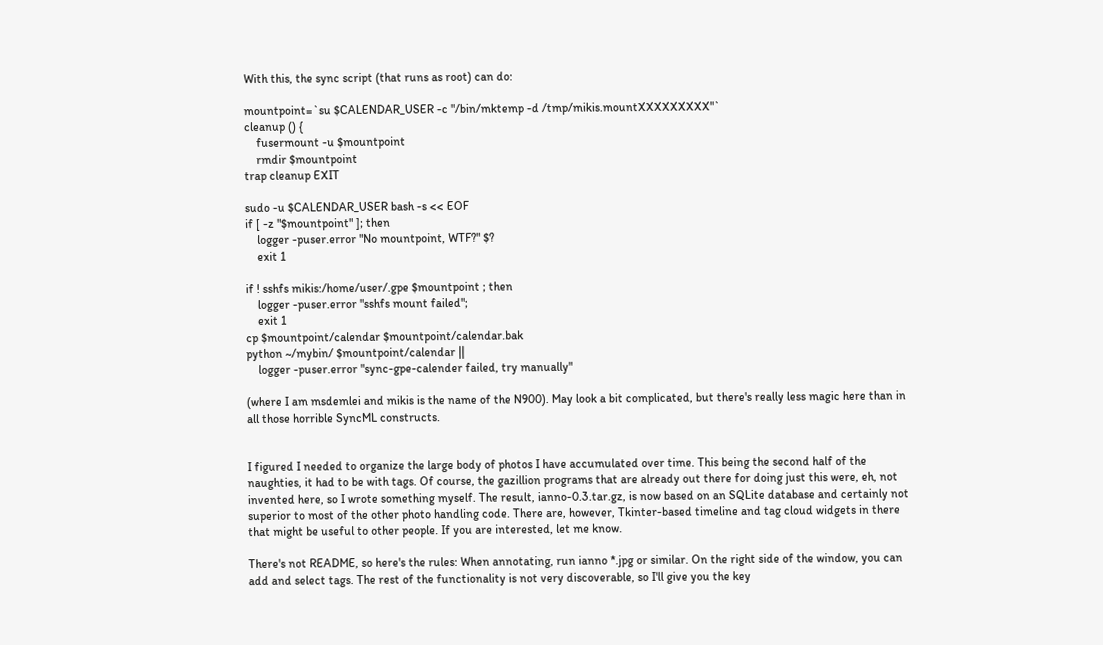With this, the sync script (that runs as root) can do:

mountpoint=`su $CALENDAR_USER -c "/bin/mktemp -d /tmp/mikis.mountXXXXXXXXX"`
cleanup () {
    fusermount -u $mountpoint
    rmdir $mountpoint
trap cleanup EXIT

sudo -u $CALENDAR_USER bash -s << EOF
if [ -z "$mountpoint" ]; then
    logger -puser.error "No mountpoint, WTF?" $?
    exit 1

if ! sshfs mikis:/home/user/.gpe $mountpoint ; then
    logger -puser.error "sshfs mount failed";
    exit 1
cp $mountpoint/calendar $mountpoint/calendar.bak
python ~/mybin/ $mountpoint/calendar ||
    logger -puser.error "sync-gpe-calender failed, try manually"

(where I am msdemlei and mikis is the name of the N900). May look a bit complicated, but there's really less magic here than in all those horrible SyncML constructs.


I figured I needed to organize the large body of photos I have accumulated over time. This being the second half of the naughties, it had to be with tags. Of course, the gazillion programs that are already out there for doing just this were, eh, not invented here, so I wrote something myself. The result, ianno-0.3.tar.gz, is now based on an SQLite database and certainly not superior to most of the other photo handling code. There are, however, Tkinter-based timeline and tag cloud widgets in there that might be useful to other people. If you are interested, let me know.

There's not README, so here's the rules: When annotating, run ianno *.jpg or similar. On the right side of the window, you can add and select tags. The rest of the functionality is not very discoverable, so I'll give you the key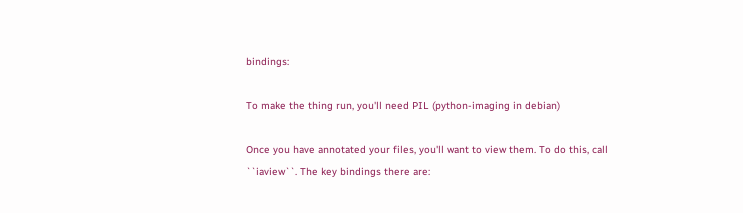bindings:

To make the thing run, you'll need PIL (python-imaging in debian)

Once you have annotated your files, you'll want to view them. To do this, call ``iaview``. The key bindings there are: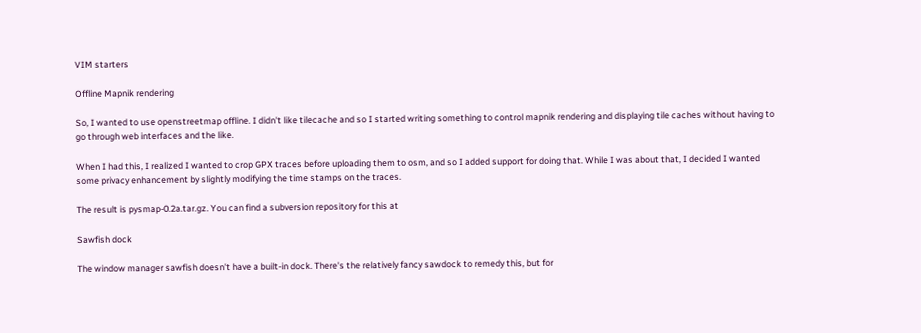VIM starters

Offline Mapnik rendering

So, I wanted to use openstreetmap offline. I didn't like tilecache and so I started writing something to control mapnik rendering and displaying tile caches without having to go through web interfaces and the like.

When I had this, I realized I wanted to crop GPX traces before uploading them to osm, and so I added support for doing that. While I was about that, I decided I wanted some privacy enhancement by slightly modifying the time stamps on the traces.

The result is pysmap-0.2a.tar.gz. You can find a subversion repository for this at

Sawfish dock

The window manager sawfish doesn't have a built-in dock. There's the relatively fancy sawdock to remedy this, but for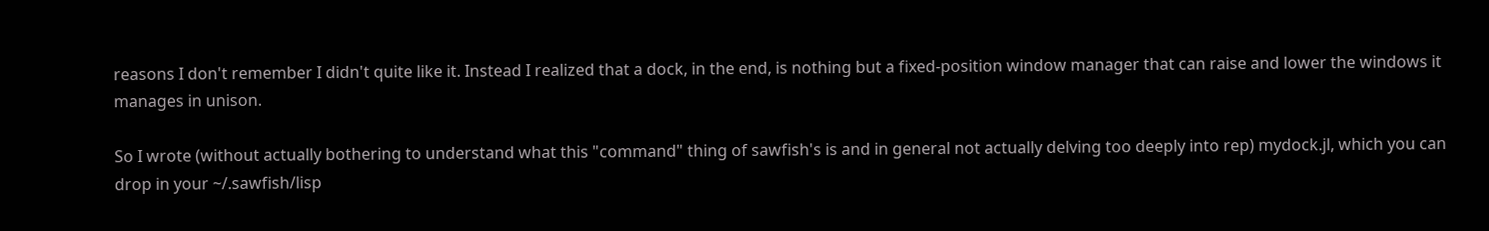reasons I don't remember I didn't quite like it. Instead I realized that a dock, in the end, is nothing but a fixed-position window manager that can raise and lower the windows it manages in unison.

So I wrote (without actually bothering to understand what this "command" thing of sawfish's is and in general not actually delving too deeply into rep) mydock.jl, which you can drop in your ~/.sawfish/lisp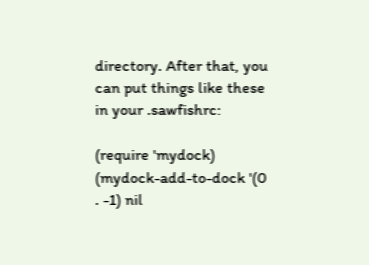directory. After that, you can put things like these in your .sawfishrc:

(require 'mydock)
(mydock-add-to-dock '(0 . -1) nil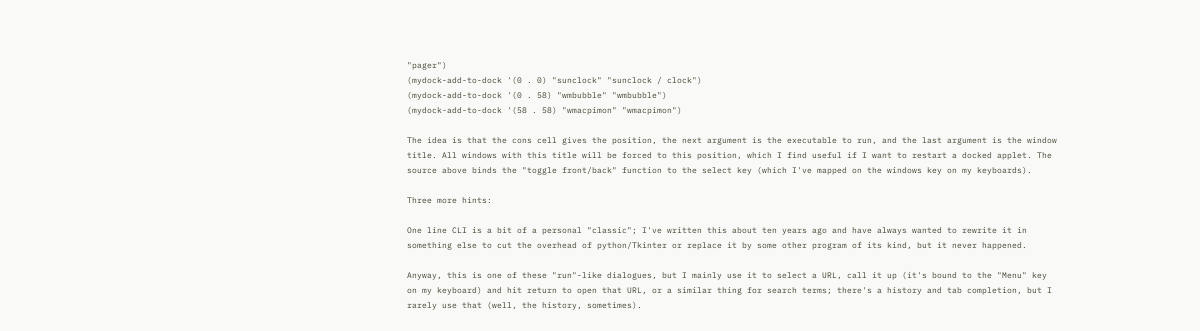"pager")
(mydock-add-to-dock '(0 . 0) "sunclock" "sunclock / clock")
(mydock-add-to-dock '(0 . 58) "wmbubble" "wmbubble")
(mydock-add-to-dock '(58 . 58) "wmacpimon" "wmacpimon")

The idea is that the cons cell gives the position, the next argument is the executable to run, and the last argument is the window title. All windows with this title will be forced to this position, which I find useful if I want to restart a docked applet. The source above binds the "toggle front/back" function to the select key (which I've mapped on the windows key on my keyboards).

Three more hints:

One line CLI is a bit of a personal "classic"; I've written this about ten years ago and have always wanted to rewrite it in something else to cut the overhead of python/Tkinter or replace it by some other program of its kind, but it never happened.

Anyway, this is one of these "run"-like dialogues, but I mainly use it to select a URL, call it up (it's bound to the "Menu" key on my keyboard) and hit return to open that URL, or a similar thing for search terms; there's a history and tab completion, but I rarely use that (well, the history, sometimes).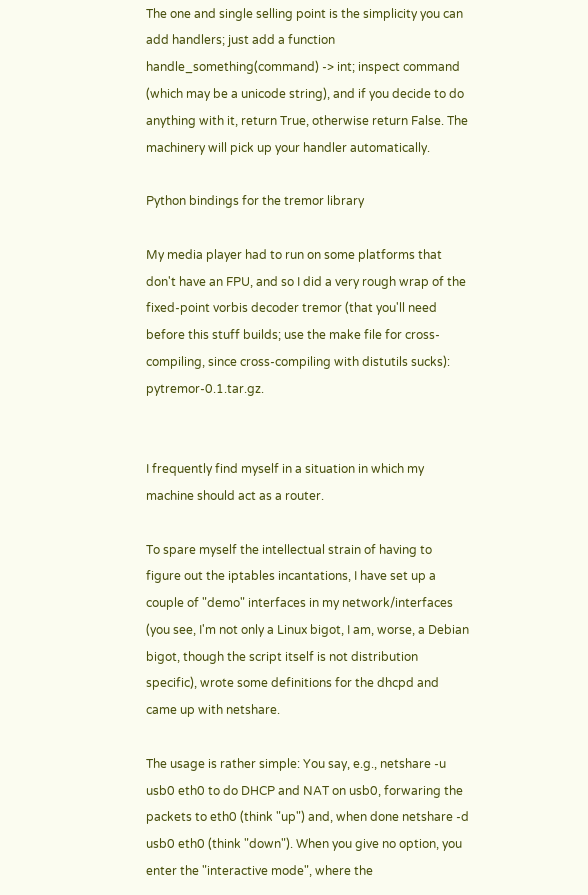The one and single selling point is the simplicity you can add handlers; just add a function handle_something(command) -> int; inspect command (which may be a unicode string), and if you decide to do anything with it, return True, otherwise return False. The machinery will pick up your handler automatically.

Python bindings for the tremor library

My media player had to run on some platforms that don't have an FPU, and so I did a very rough wrap of the fixed-point vorbis decoder tremor (that you'll need before this stuff builds; use the make file for cross-compiling, since cross-compiling with distutils sucks): pytremor-0.1.tar.gz.


I frequently find myself in a situation in which my machine should act as a router.

To spare myself the intellectual strain of having to figure out the iptables incantations, I have set up a couple of "demo" interfaces in my network/interfaces (you see, I'm not only a Linux bigot, I am, worse, a Debian bigot, though the script itself is not distribution specific), wrote some definitions for the dhcpd and came up with netshare.

The usage is rather simple: You say, e.g., netshare -u usb0 eth0 to do DHCP and NAT on usb0, forwaring the packets to eth0 (think "up") and, when done netshare -d usb0 eth0 (think "down"). When you give no option, you enter the "interactive mode", where the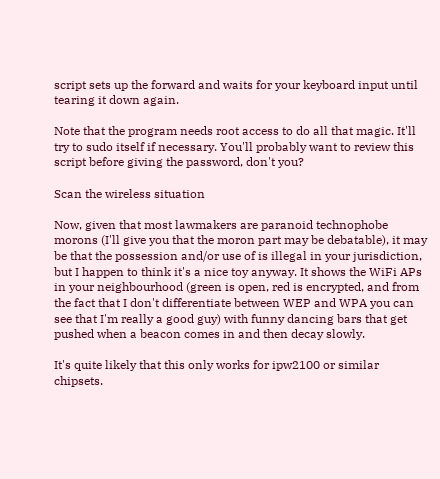script sets up the forward and waits for your keyboard input until tearing it down again.

Note that the program needs root access to do all that magic. It'll try to sudo itself if necessary. You'll probably want to review this script before giving the password, don't you?

Scan the wireless situation

Now, given that most lawmakers are paranoid technophobe morons (I'll give you that the moron part may be debatable), it may be that the possession and/or use of is illegal in your jurisdiction, but I happen to think it's a nice toy anyway. It shows the WiFi APs in your neighbourhood (green is open, red is encrypted, and from the fact that I don't differentiate between WEP and WPA you can see that I'm really a good guy) with funny dancing bars that get pushed when a beacon comes in and then decay slowly.

It's quite likely that this only works for ipw2100 or similar chipsets.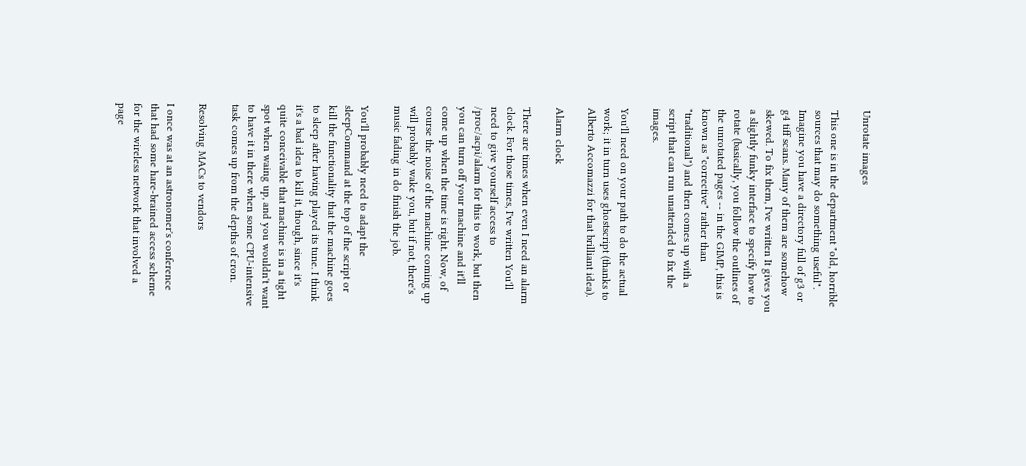Unrotate images

This one is in the department "old, horrible sources that may do something useful". Imagine you have a directory full of g3 or g4 tiff scans. Many of them are somehow skewed. To fix them, I've written It gives you a slightly funky interface to specify how to rotate (basically, you follow the outlines of the unrotated pages -- in the GIMP, this is known as "corrective" rather than "traditional") and then comes up with a script that can run unattended to fix the images.

You'll need on your path to do the actual work; it in turn uses ghostscript (thanks to Alberto Accomazzi for that brilliant idea).

Alarm clock

There are times when even I need an alarm clock. For those times, I've written You'll need to give yourself access to /proc/acpi/alarm for this to work, but then you can turn off your machine and it'll come up when the time is right. Now, of course the noise of the machine coming up will probably wake you, but if not, there's music fading in do finish the job.

You'll probably need to adapt the sleepCommand at the top of the script or kill the functionality that the machine goes to sleep after having played its tune. I think it's a bad idea to kill it, though, since it's quite conceivable that machine is in a tight spot when waing up, and you wouldn't want to have it in there when some CPU-intensive task comes up from the depths of cron.

Resolving MACs to vendors

I once was at an astronomer's conference that had some hare-brained access scheme for the wireless network that involved a page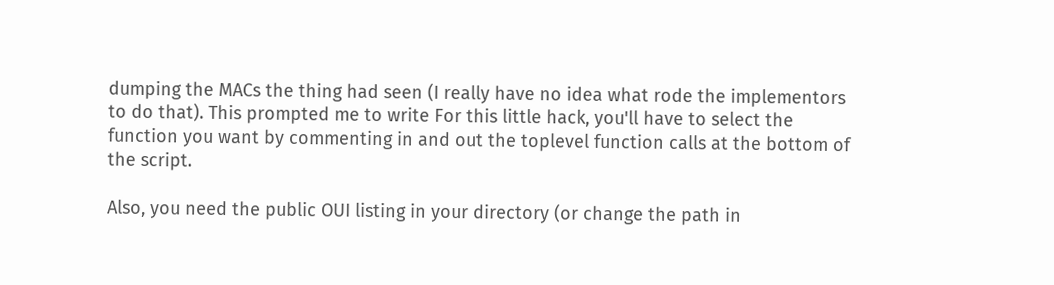dumping the MACs the thing had seen (I really have no idea what rode the implementors to do that). This prompted me to write For this little hack, you'll have to select the function you want by commenting in and out the toplevel function calls at the bottom of the script.

Also, you need the public OUI listing in your directory (or change the path in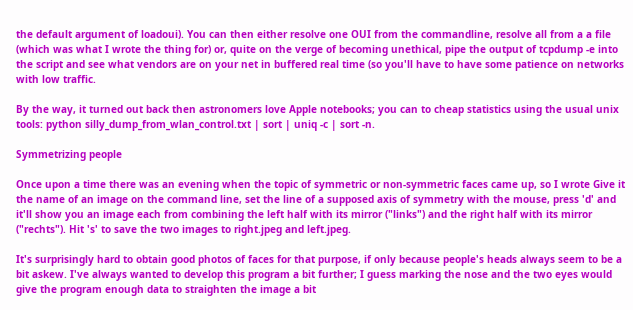the default argument of loadoui). You can then either resolve one OUI from the commandline, resolve all from a a file (which was what I wrote the thing for) or, quite on the verge of becoming unethical, pipe the output of tcpdump -e into the script and see what vendors are on your net in buffered real time (so you'll have to have some patience on networks with low traffic.

By the way, it turned out back then astronomers love Apple notebooks; you can to cheap statistics using the usual unix tools: python silly_dump_from_wlan_control.txt | sort | uniq -c | sort -n.

Symmetrizing people

Once upon a time there was an evening when the topic of symmetric or non-symmetric faces came up, so I wrote Give it the name of an image on the command line, set the line of a supposed axis of symmetry with the mouse, press 'd' and it'll show you an image each from combining the left half with its mirror ("links") and the right half with its mirror ("rechts"). Hit 's' to save the two images to right.jpeg and left.jpeg.

It's surprisingly hard to obtain good photos of faces for that purpose, if only because people's heads always seem to be a bit askew. I've always wanted to develop this program a bit further; I guess marking the nose and the two eyes would give the program enough data to straighten the image a bit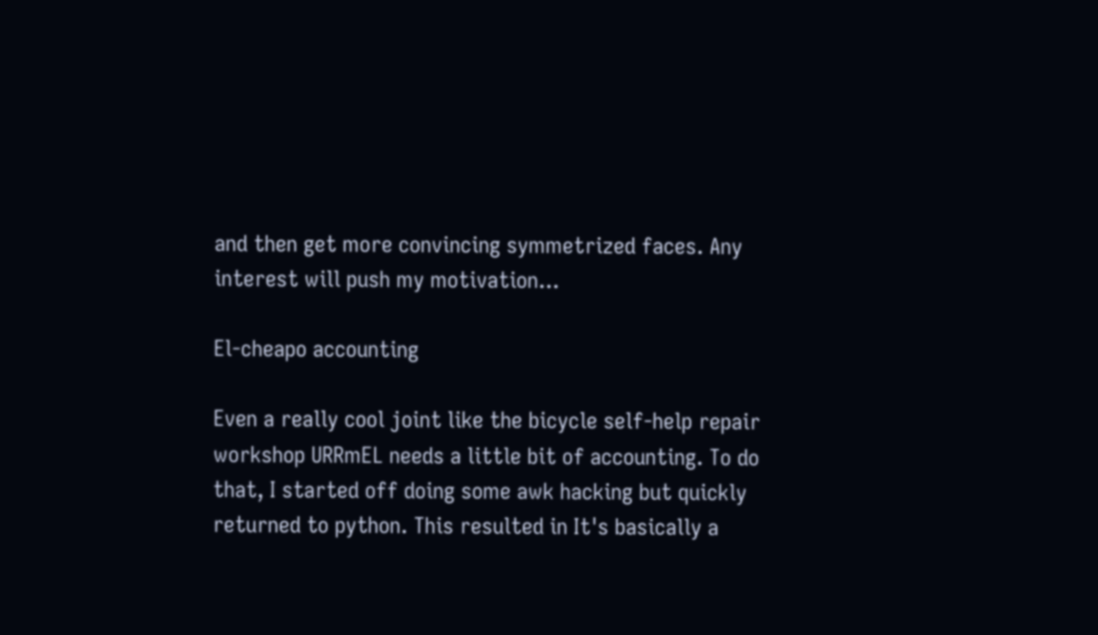and then get more convincing symmetrized faces. Any interest will push my motivation...

El-cheapo accounting

Even a really cool joint like the bicycle self-help repair workshop URRmEL needs a little bit of accounting. To do that, I started off doing some awk hacking but quickly returned to python. This resulted in It's basically a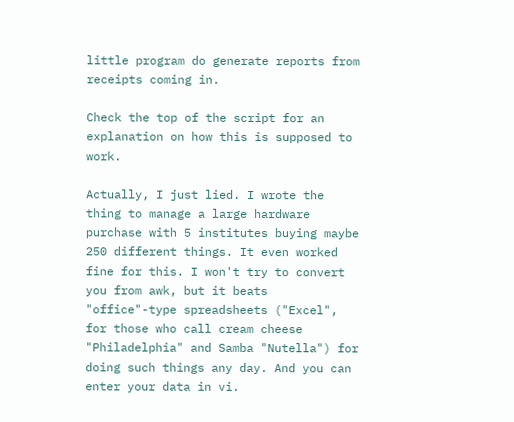little program do generate reports from receipts coming in.

Check the top of the script for an explanation on how this is supposed to work.

Actually, I just lied. I wrote the thing to manage a large hardware purchase with 5 institutes buying maybe 250 different things. It even worked fine for this. I won't try to convert you from awk, but it beats "office"-type spreadsheets ("Excel", for those who call cream cheese "Philadelphia" and Samba "Nutella") for doing such things any day. And you can enter your data in vi.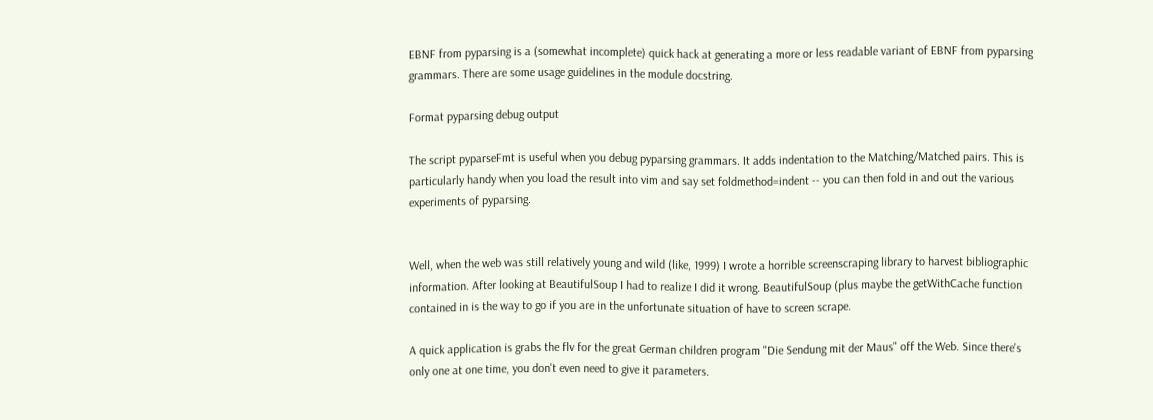EBNF from pyparsing is a (somewhat incomplete) quick hack at generating a more or less readable variant of EBNF from pyparsing grammars. There are some usage guidelines in the module docstring.

Format pyparsing debug output

The script pyparseFmt is useful when you debug pyparsing grammars. It adds indentation to the Matching/Matched pairs. This is particularly handy when you load the result into vim and say set foldmethod=indent -- you can then fold in and out the various experiments of pyparsing.


Well, when the web was still relatively young and wild (like, 1999) I wrote a horrible screenscraping library to harvest bibliographic information. After looking at BeautifulSoup I had to realize I did it wrong. BeautifulSoup (plus maybe the getWithCache function contained in is the way to go if you are in the unfortunate situation of have to screen scrape.

A quick application is grabs the flv for the great German children program "Die Sendung mit der Maus" off the Web. Since there's only one at one time, you don't even need to give it parameters.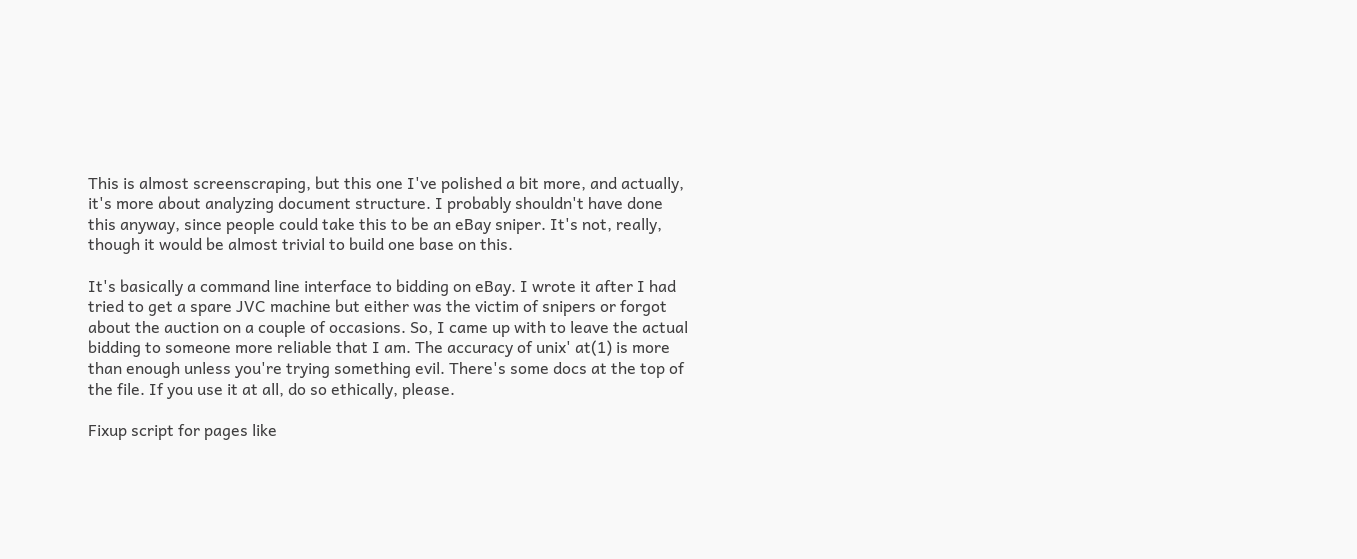This is almost screenscraping, but this one I've polished a bit more, and actually, it's more about analyzing document structure. I probably shouldn't have done this anyway, since people could take this to be an eBay sniper. It's not, really, though it would be almost trivial to build one base on this.

It's basically a command line interface to bidding on eBay. I wrote it after I had tried to get a spare JVC machine but either was the victim of snipers or forgot about the auction on a couple of occasions. So, I came up with to leave the actual bidding to someone more reliable that I am. The accuracy of unix' at(1) is more than enough unless you're trying something evil. There's some docs at the top of the file. If you use it at all, do so ethically, please.

Fixup script for pages like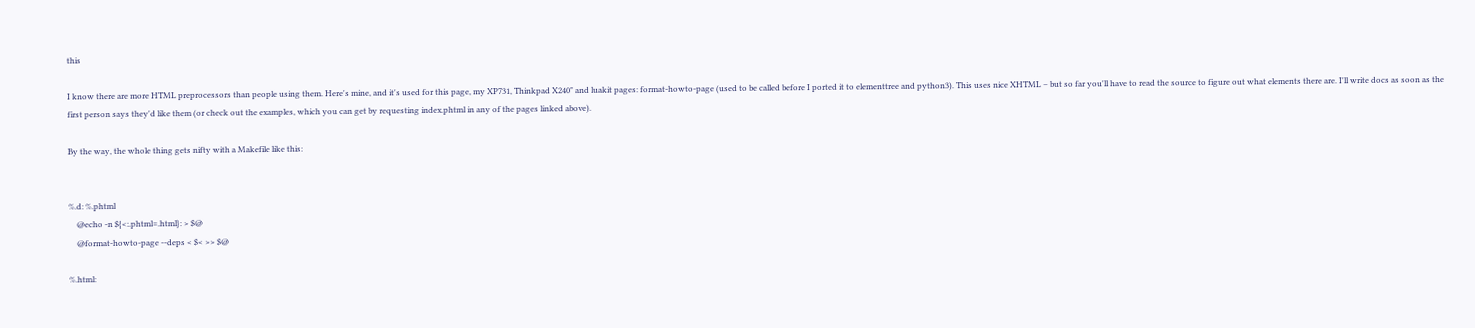this

I know there are more HTML preprocessors than people using them. Here's mine, and it's used for this page, my XP731, Thinkpad X240" and luakit pages: format-howto-page (used to be called before I ported it to elementtree and python3). This uses nice XHTML – but so far you'll have to read the source to figure out what elements there are. I'll write docs as soon as the first person says they'd like them (or check out the examples, which you can get by requesting index.phtml in any of the pages linked above).

By the way, the whole thing gets nifty with a Makefile like this:


%.d: %.phtml
    @echo -n ${<:.phtml=.html}: > $@
    @format-howto-page --deps < $< >> $@

%.html: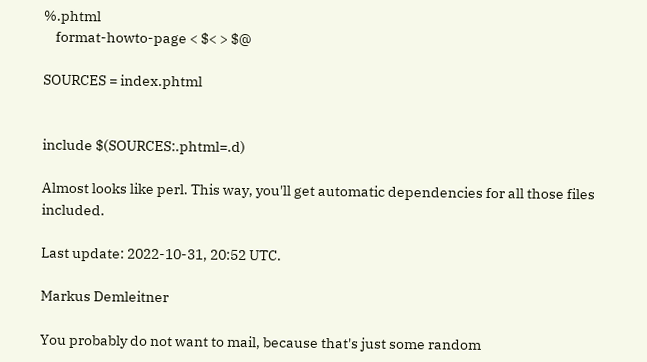%.phtml
    format-howto-page < $< > $@

SOURCES = index.phtml


include $(SOURCES:.phtml=.d)

Almost looks like perl. This way, you'll get automatic dependencies for all those files included.

Last update: 2022-10-31, 20:52 UTC.

Markus Demleitner

You probably do not want to mail, because that's just some random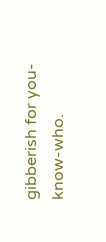gibberish for you-know-who.